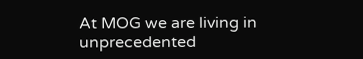At MOG we are living in unprecedented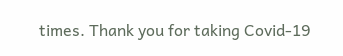times. Thank you for taking Covid-19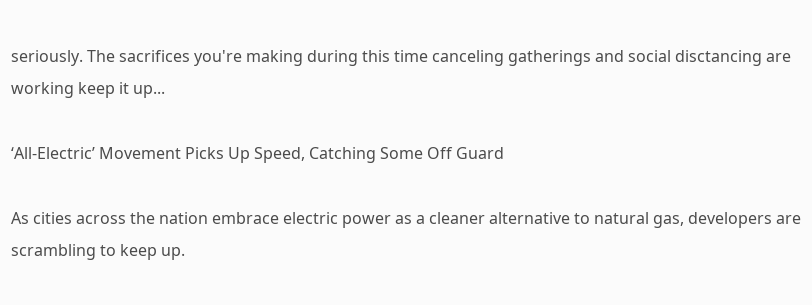seriously. The sacrifices you're making during this time canceling gatherings and social disctancing are working keep it up...

‘All-Electric’ Movement Picks Up Speed, Catching Some Off Guard

As cities across the nation embrace electric power as a cleaner alternative to natural gas, developers are scrambling to keep up.